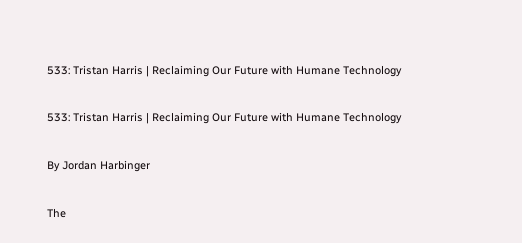533: Tristan Harris | Reclaiming Our Future with Humane Technology

533: Tristan Harris | Reclaiming Our Future with Humane Technology

By Jordan Harbinger

The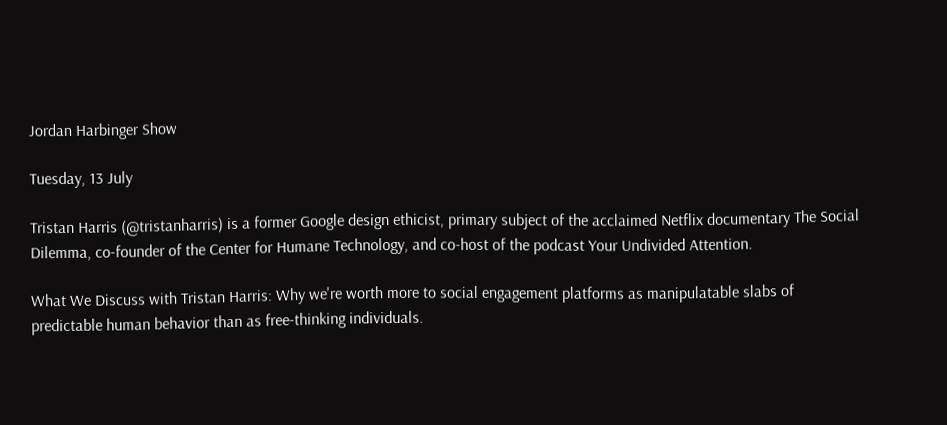Jordan Harbinger Show

Tuesday, 13 July

Tristan Harris (@tristanharris) is a former Google design ethicist, primary subject of the acclaimed Netflix documentary The Social Dilemma, co-founder of the Center for Humane Technology, and co-host of the podcast Your Undivided Attention.

What We Discuss with Tristan Harris: Why we're worth more to social engagement platforms as manipulatable slabs of predictable human behavior than as free-thinking individuals.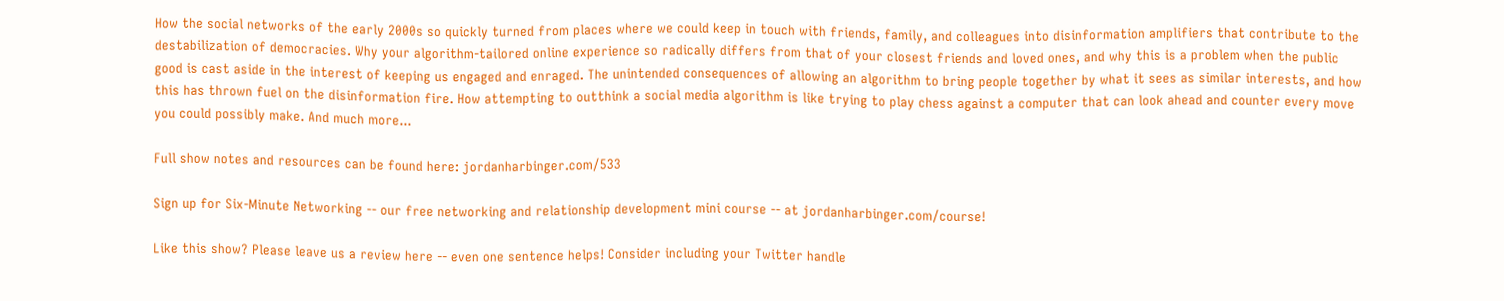How the social networks of the early 2000s so quickly turned from places where we could keep in touch with friends, family, and colleagues into disinformation amplifiers that contribute to the destabilization of democracies. Why your algorithm-tailored online experience so radically differs from that of your closest friends and loved ones, and why this is a problem when the public good is cast aside in the interest of keeping us engaged and enraged. The unintended consequences of allowing an algorithm to bring people together by what it sees as similar interests, and how this has thrown fuel on the disinformation fire. How attempting to outthink a social media algorithm is like trying to play chess against a computer that can look ahead and counter every move you could possibly make. And much more...

Full show notes and resources can be found here: jordanharbinger.com/533

Sign up for Six-Minute Networking -- our free networking and relationship development mini course -- at jordanharbinger.com/course!

Like this show? Please leave us a review here -- even one sentence helps! Consider including your Twitter handle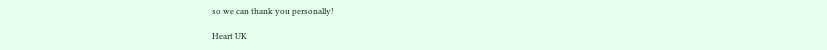so we can thank you personally!

Heart UK